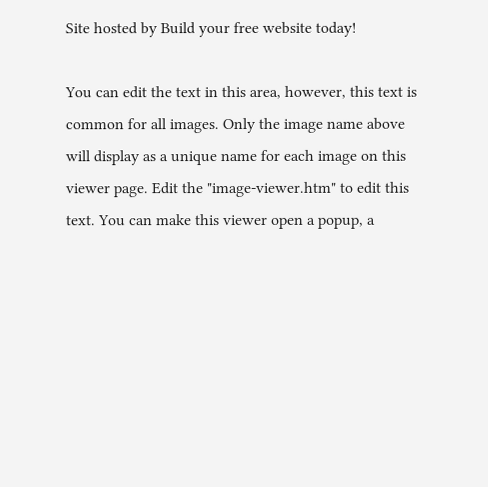Site hosted by Build your free website today!

You can edit the text in this area, however, this text is common for all images. Only the image name above will display as a unique name for each image on this viewer page. Edit the "image-viewer.htm" to edit this text. You can make this viewer open a popup, a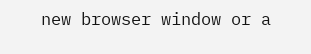new browser window or a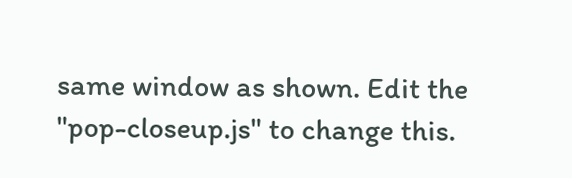same window as shown. Edit the "pop-closeup.js" to change this.